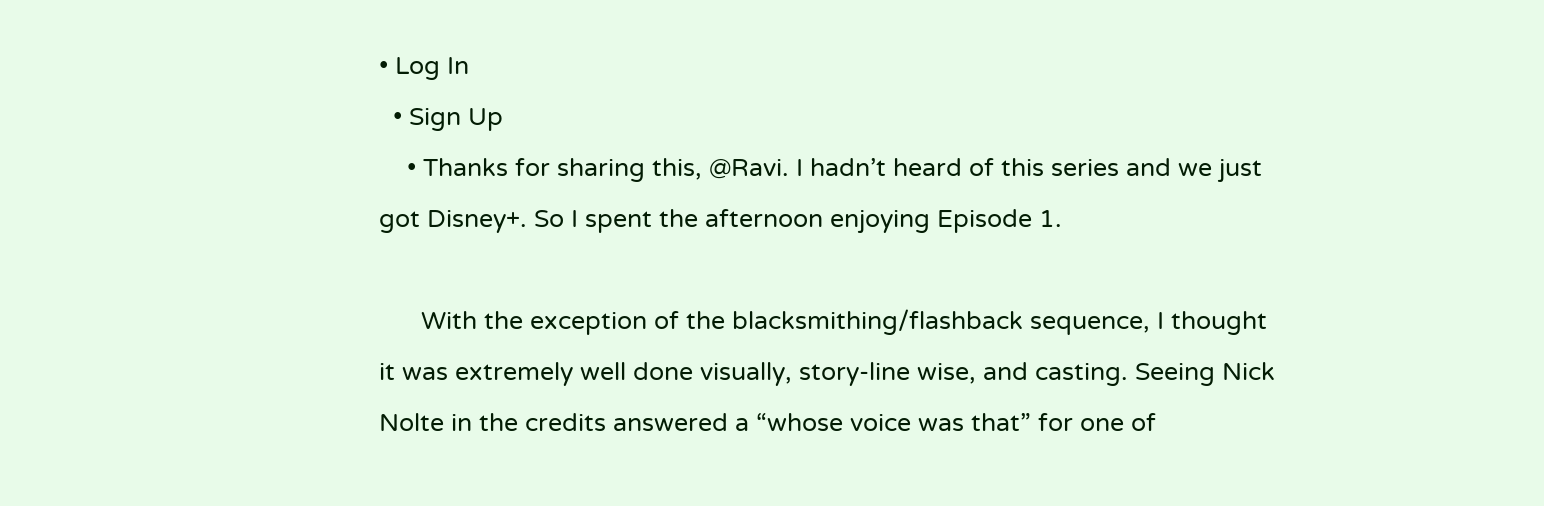• Log In
  • Sign Up
    • Thanks for sharing this, @Ravi. I hadn’t heard of this series and we just got Disney+. So I spent the afternoon enjoying Episode 1.

      With the exception of the blacksmithing/flashback sequence, I thought it was extremely well done visually, story-line wise, and casting. Seeing Nick Nolte in the credits answered a “whose voice was that” for one of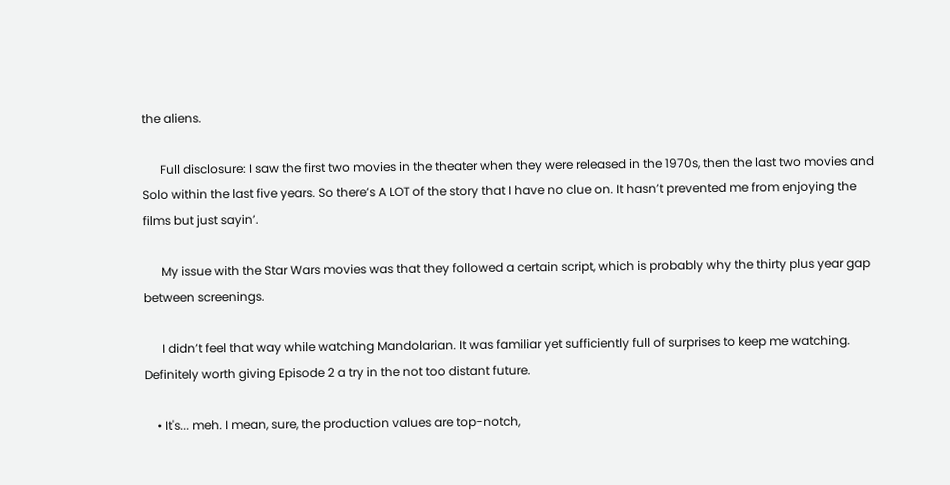the aliens.

      Full disclosure: I saw the first two movies in the theater when they were released in the 1970s, then the last two movies and Solo within the last five years. So there’s A LOT of the story that I have no clue on. It hasn’t prevented me from enjoying the films but just sayin’.

      My issue with the Star Wars movies was that they followed a certain script, which is probably why the thirty plus year gap between screenings.

      I didn’t feel that way while watching Mandolarian. It was familiar yet sufficiently full of surprises to keep me watching. Definitely worth giving Episode 2 a try in the not too distant future.

    • It's... meh. I mean, sure, the production values are top-notch,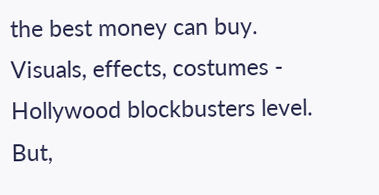the best money can buy. Visuals, effects, costumes - Hollywood blockbusters level. But,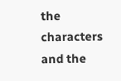the characters and the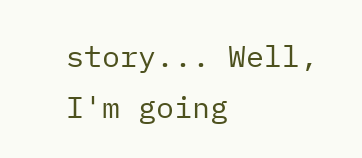story... Well, I'm going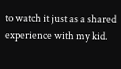to watch it just as a shared experience with my kid.